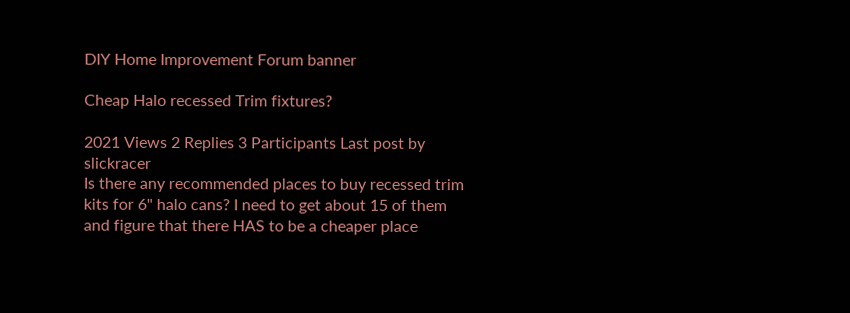DIY Home Improvement Forum banner

Cheap Halo recessed Trim fixtures?

2021 Views 2 Replies 3 Participants Last post by  slickracer
Is there any recommended places to buy recessed trim kits for 6" halo cans? I need to get about 15 of them and figure that there HAS to be a cheaper place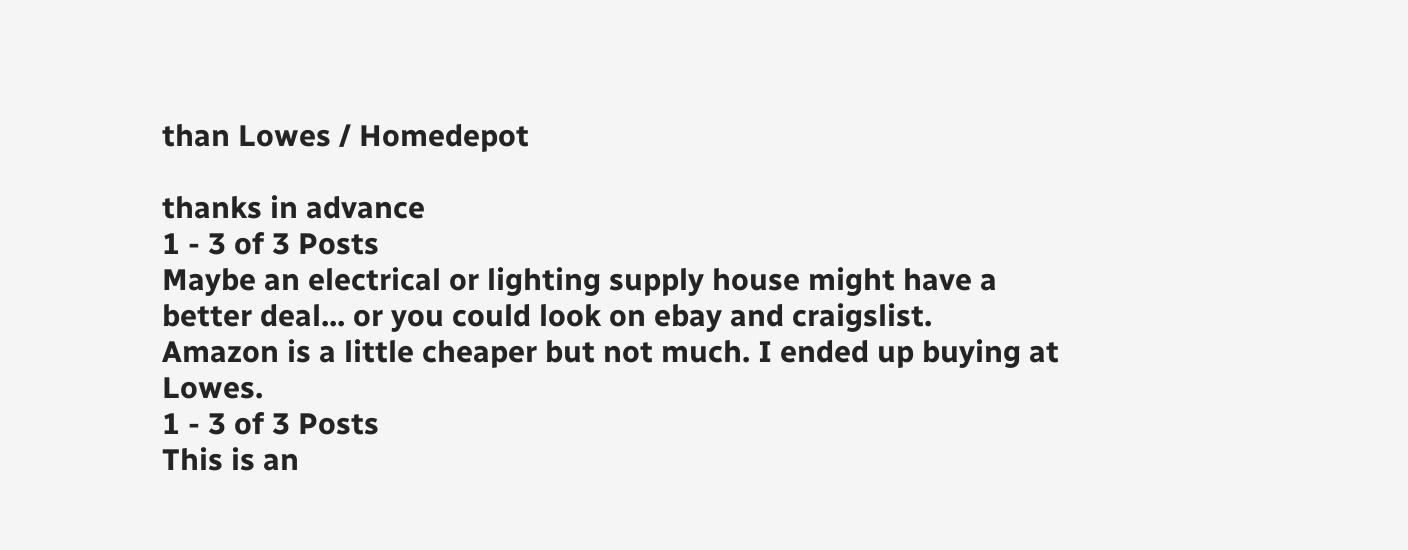than Lowes / Homedepot

thanks in advance
1 - 3 of 3 Posts
Maybe an electrical or lighting supply house might have a better deal... or you could look on ebay and craigslist.
Amazon is a little cheaper but not much. I ended up buying at Lowes.
1 - 3 of 3 Posts
This is an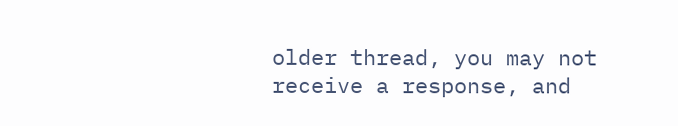older thread, you may not receive a response, and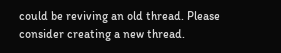could be reviving an old thread. Please consider creating a new thread.